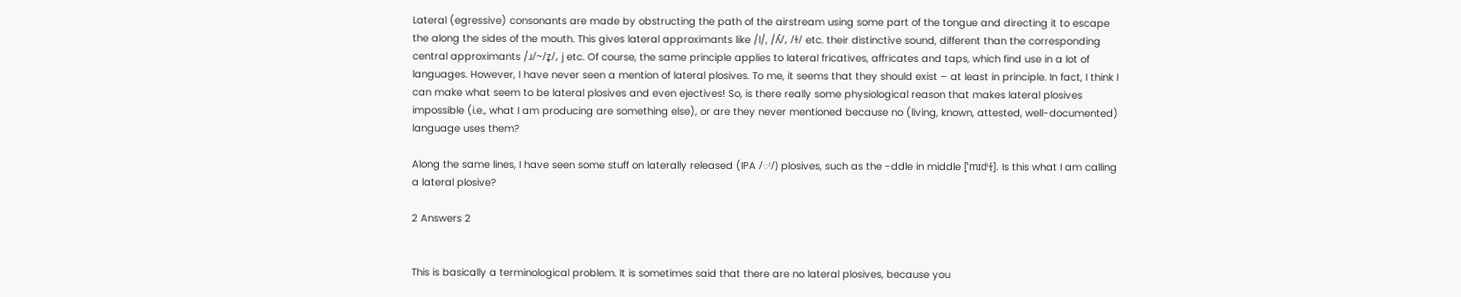Lateral (egressive) consonants are made by obstructing the path of the airstream using some part of the tongue and directing it to escape the along the sides of the mouth. This gives lateral approximants like /l/, /ʎ/, /ɫ/ etc. their distinctive sound, different than the corresponding central approximants /ɹ/~/z̞/, j etc. Of course, the same principle applies to lateral fricatives, affricates and taps, which find use in a lot of languages. However, I have never seen a mention of lateral plosives. To me, it seems that they should exist – at least in principle. In fact, I think I can make what seem to be lateral plosives and even ejectives! So, is there really some physiological reason that makes lateral plosives impossible (i.e., what I am producing are something else), or are they never mentioned because no (living, known, attested, well-documented) language uses them?

Along the same lines, I have seen some stuff on laterally released (IPA /◌ˡ/) plosives, such as the -ddle in middle [ˈmɪdˡɫ̩]. Is this what I am calling a lateral plosive?

2 Answers 2


This is basically a terminological problem. It is sometimes said that there are no lateral plosives, because you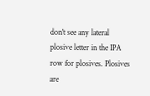don't see any lateral plosive letter in the IPA row for plosives. Plosives are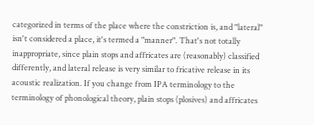categorized in terms of the place where the constriction is, and "lateral" isn't considered a place, it's termed a "manner". That's not totally inappropriate, since plain stops and affricates are (reasonably) classified differently, and lateral release is very similar to fricative release in its acoustic realization. If you change from IPA terminology to the terminology of phonological theory, plain stops (plosives) and affricates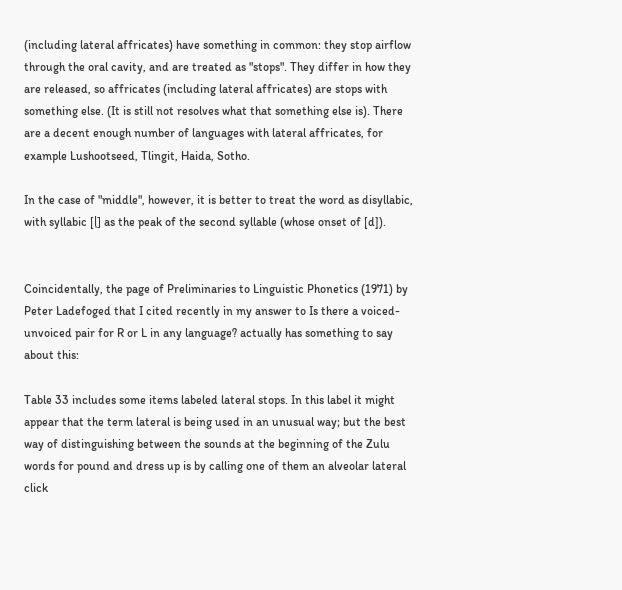(including lateral affricates) have something in common: they stop airflow through the oral cavity, and are treated as "stops". They differ in how they are released, so affricates (including lateral affricates) are stops with something else. (It is still not resolves what that something else is). There are a decent enough number of languages with lateral affricates, for example Lushootseed, Tlingit, Haida, Sotho.

In the case of "middle", however, it is better to treat the word as disyllabic, with syllabic [l̩] as the peak of the second syllable (whose onset of [d]).


Coincidentally, the page of Preliminaries to Linguistic Phonetics (1971) by Peter Ladefoged that I cited recently in my answer to Is there a voiced-unvoiced pair for R or L in any language? actually has something to say about this:

Table 33 includes some items labeled lateral stops. In this label it might appear that the term lateral is being used in an unusual way; but the best way of distinguishing between the sounds at the beginning of the Zulu words for pound and dress up is by calling one of them an alveolar lateral click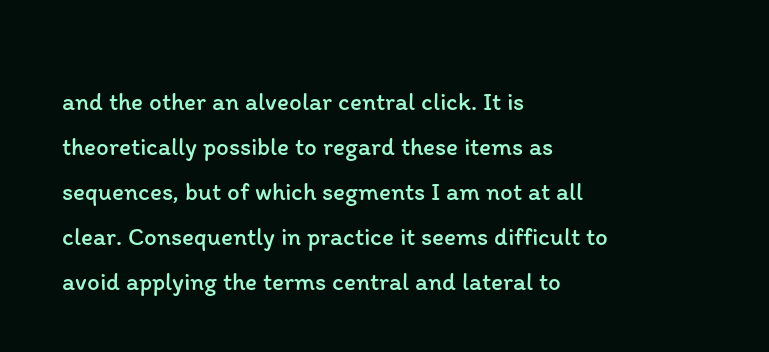and the other an alveolar central click. It is theoretically possible to regard these items as sequences, but of which segments I am not at all clear. Consequently in practice it seems difficult to avoid applying the terms central and lateral to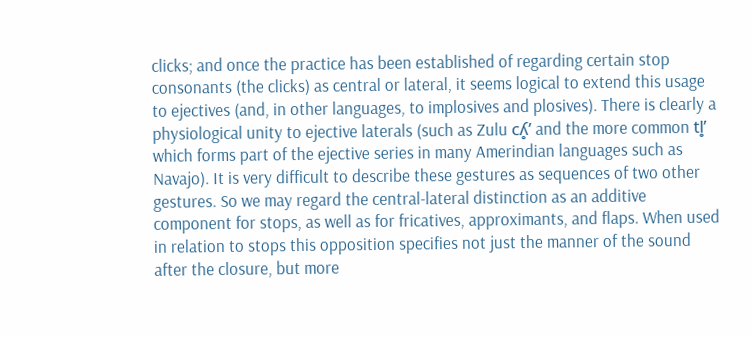clicks; and once the practice has been established of regarding certain stop consonants (the clicks) as central or lateral, it seems logical to extend this usage to ejectives (and, in other languages, to implosives and plosives). There is clearly a physiological unity to ejective laterals (such as Zulu cʎ̥’ and the more common tl̥’ which forms part of the ejective series in many Amerindian languages such as Navajo). It is very difficult to describe these gestures as sequences of two other gestures. So we may regard the central-lateral distinction as an additive component for stops, as well as for fricatives, approximants, and flaps. When used in relation to stops this opposition specifies not just the manner of the sound after the closure, but more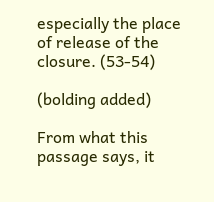especially the place of release of the closure. (53-54)

(bolding added)

From what this passage says, it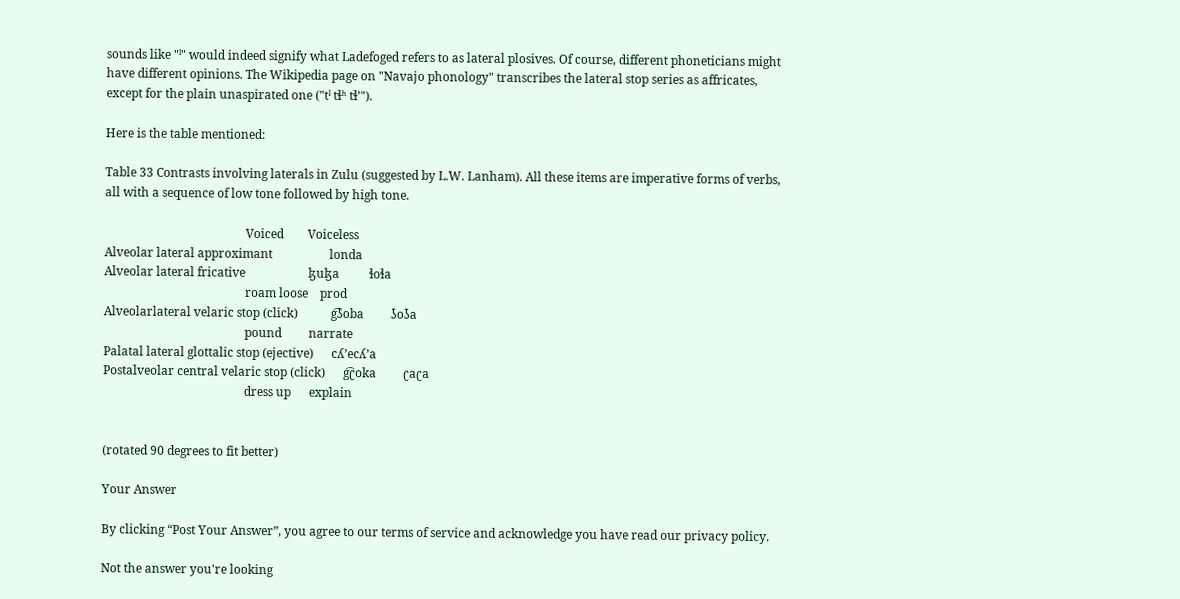sounds like "ˡ" would indeed signify what Ladefoged refers to as lateral plosives. Of course, different phoneticians might have different opinions. The Wikipedia page on "Navajo phonology" transcribes the lateral stop series as affricates, except for the plain unaspirated one ("tˡ tɬʰ tɬʼ").

Here is the table mentioned:

Table 33 Contrasts involving laterals in Zulu (suggested by L.W. Lanham). All these items are imperative forms of verbs, all with a sequence of low tone followed by high tone.

                                               Voiced        Voiceless
Alveolar lateral approximant                   londa
Alveolar lateral fricative                     ɮuɮa          ɬoɬa
                                               roam loose    prod
Alveolarlateral velaric stop (click)           g͡ʖoba         ʖoʖa
                                               pound         narrate
Palatal lateral glottalic stop (ejective)      cʎ’ecʎ’a
Postalveolar central velaric stop (click)      g͡ʗoka         ʗaʗa
                                               dress up      explain


(rotated 90 degrees to fit better)

Your Answer

By clicking “Post Your Answer”, you agree to our terms of service and acknowledge you have read our privacy policy.

Not the answer you're looking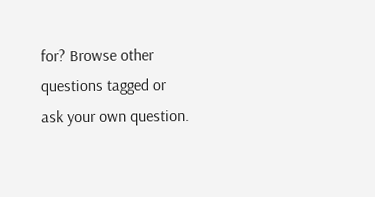for? Browse other questions tagged or ask your own question.